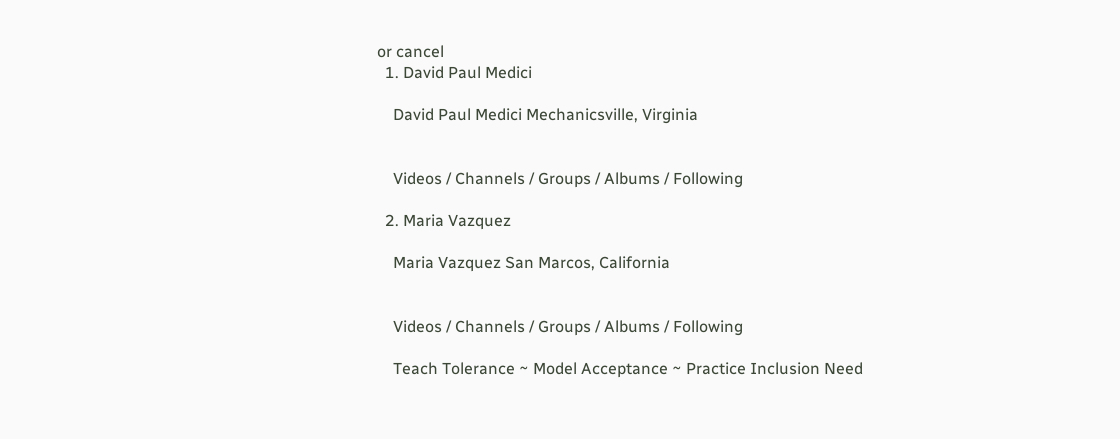or cancel
  1. David Paul Medici

    David Paul Medici Mechanicsville, Virginia


    Videos / Channels / Groups / Albums / Following

  2. Maria Vazquez

    Maria Vazquez San Marcos, California


    Videos / Channels / Groups / Albums / Following

    Teach Tolerance ~ Model Acceptance ~ Practice Inclusion Need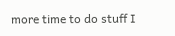more time to do stuff I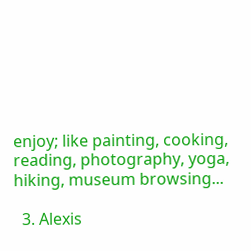enjoy; like painting, cooking, reading, photography, yoga, hiking, museum browsing...

  3. Alexis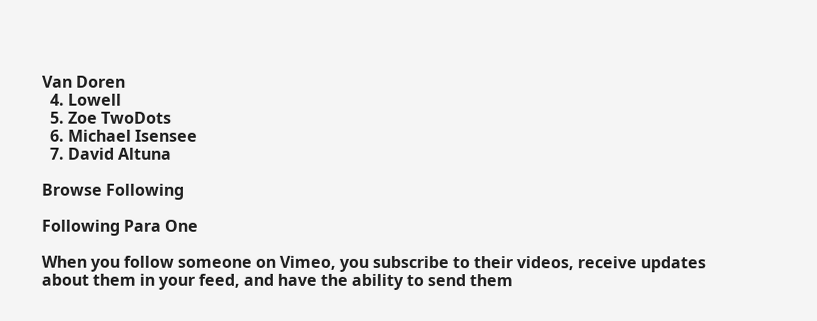Van Doren
  4. Lowell
  5. Zoe TwoDots
  6. Michael Isensee
  7. David Altuna

Browse Following

Following Para One

When you follow someone on Vimeo, you subscribe to their videos, receive updates about them in your feed, and have the ability to send them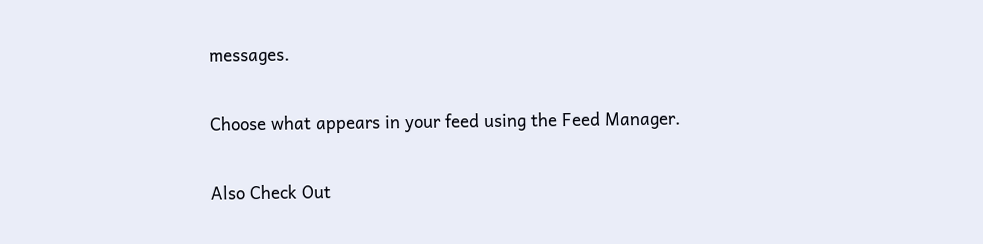messages.

Choose what appears in your feed using the Feed Manager.

Also Check Out